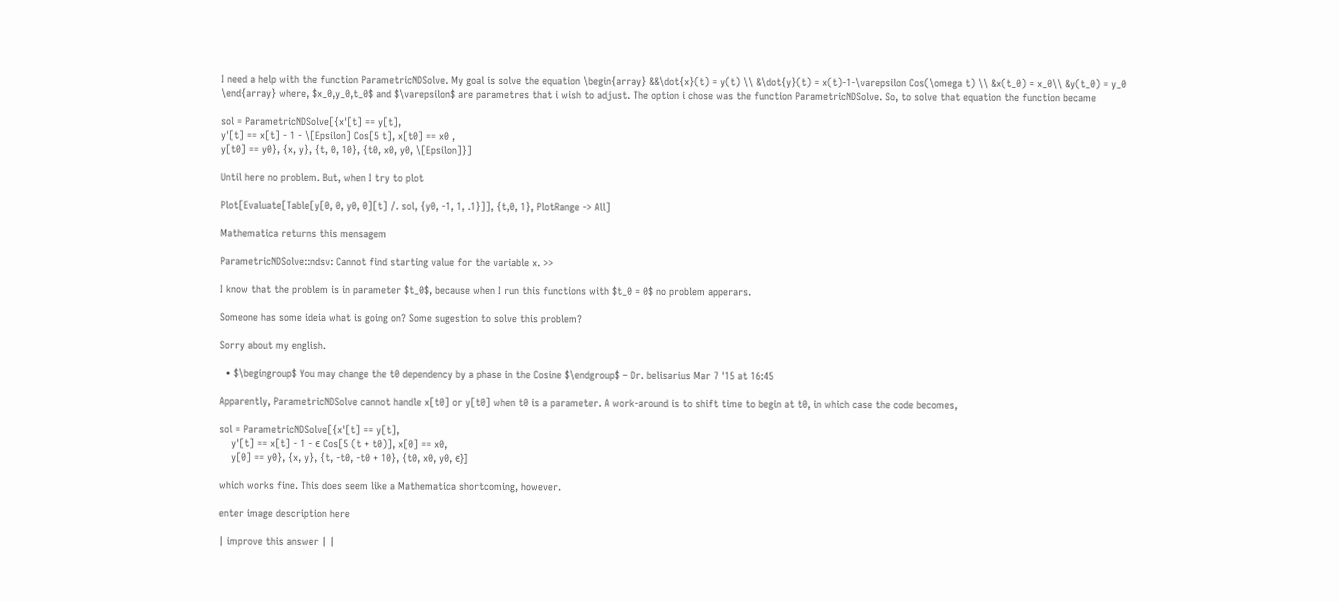I need a help with the function ParametricNDSolve. My goal is solve the equation \begin{array} &&\dot{x}(t) = y(t) \\ &\dot{y}(t) = x(t)-1-\varepsilon Cos(\omega t) \\ &x(t_0) = x_0\\ &y(t_0) = y_0 \end{array} where, $x_0,y_0,t_0$ and $\varepsilon$ are parametres that i wish to adjust. The option i chose was the function ParametricNDSolve. So, to solve that equation the function became

sol = ParametricNDSolve[{x'[t] == y[t],
y'[t] == x[t] - 1 - \[Epsilon] Cos[5 t], x[t0] == x0 ,
y[t0] == y0}, {x, y}, {t, 0, 10}, {t0, x0, y0, \[Epsilon]}]

Until here no problem. But, when I try to plot

Plot[Evaluate[Table[y[0, 0, y0, 0][t] /. sol, {y0, -1, 1, .1}]], {t,0, 1}, PlotRange -> All]

Mathematica returns this mensagem

ParametricNDSolve::ndsv: Cannot find starting value for the variable x. >>

I know that the problem is in parameter $t_0$, because when I run this functions with $t_0 = 0$ no problem apperars.

Someone has some ideia what is going on? Some sugestion to solve this problem?

Sorry about my english.

  • $\begingroup$ You may change the t0 dependency by a phase in the Cosine $\endgroup$ – Dr. belisarius Mar 7 '15 at 16:45

Apparently, ParametricNDSolve cannot handle x[t0] or y[t0] when t0 is a parameter. A work-around is to shift time to begin at t0, in which case the code becomes,

sol = ParametricNDSolve[{x'[t] == y[t],
    y'[t] == x[t] - 1 - ϵ Cos[5 (t + t0)], x[0] == x0,
    y[0] == y0}, {x, y}, {t, -t0, -t0 + 10}, {t0, x0, y0, ϵ}]

which works fine. This does seem like a Mathematica shortcoming, however.

enter image description here

| improve this answer | |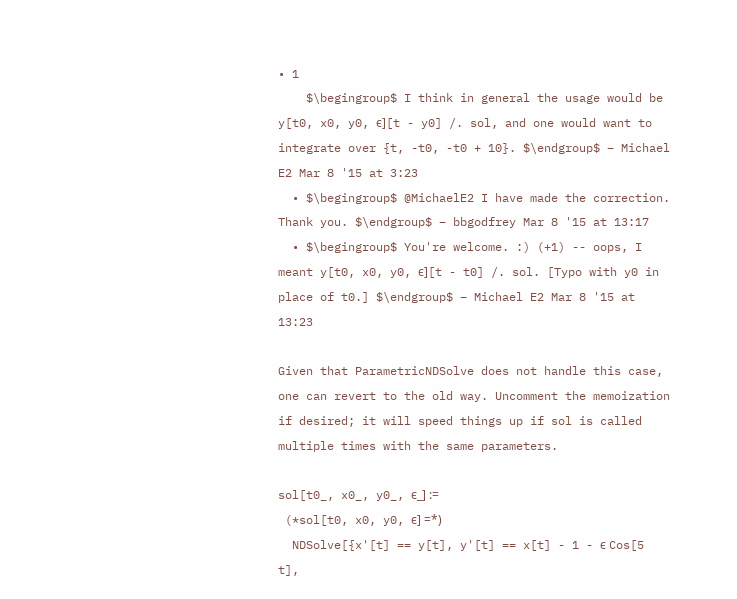• 1
    $\begingroup$ I think in general the usage would be y[t0, x0, y0, ϵ][t - y0] /. sol, and one would want to integrate over {t, -t0, -t0 + 10}. $\endgroup$ – Michael E2 Mar 8 '15 at 3:23
  • $\begingroup$ @MichaelE2 I have made the correction. Thank you. $\endgroup$ – bbgodfrey Mar 8 '15 at 13:17
  • $\begingroup$ You're welcome. :) (+1) -- oops, I meant y[t0, x0, y0, ϵ][t - t0] /. sol. [Typo with y0 in place of t0.] $\endgroup$ – Michael E2 Mar 8 '15 at 13:23

Given that ParametricNDSolve does not handle this case, one can revert to the old way. Uncomment the memoization if desired; it will speed things up if sol is called multiple times with the same parameters.

sol[t0_, x0_, y0_, ϵ_] :=
 (*sol[t0, x0, y0, ϵ] =*)
  NDSolve[{x'[t] == y[t], y'[t] == x[t] - 1 - ϵ Cos[5 t],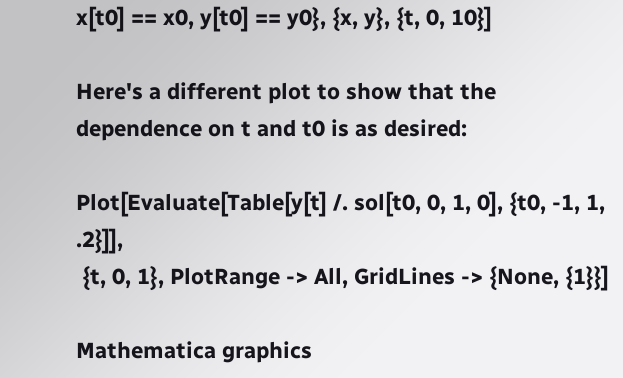x[t0] == x0, y[t0] == y0}, {x, y}, {t, 0, 10}]

Here's a different plot to show that the dependence on t and t0 is as desired:

Plot[Evaluate[Table[y[t] /. sol[t0, 0, 1, 0], {t0, -1, 1, .2}]],
 {t, 0, 1}, PlotRange -> All, GridLines -> {None, {1}}]

Mathematica graphics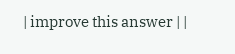| improve this answer | |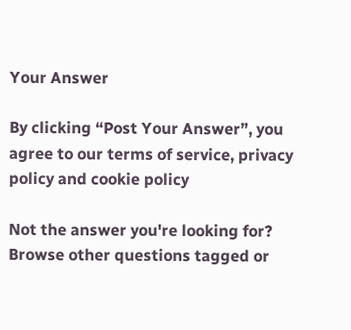Your Answer

By clicking “Post Your Answer”, you agree to our terms of service, privacy policy and cookie policy

Not the answer you're looking for? Browse other questions tagged or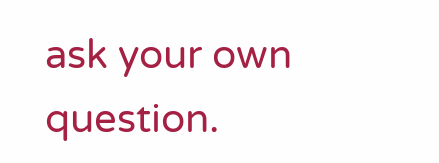ask your own question.